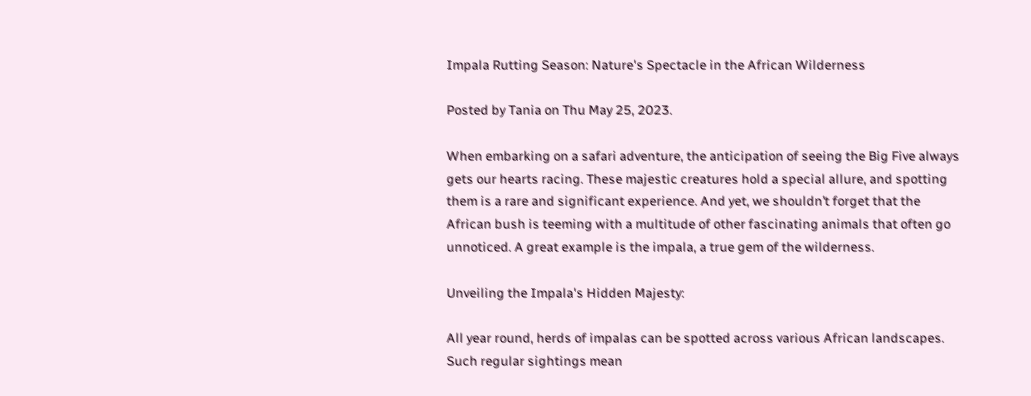Impala Rutting Season: Nature's Spectacle in the African Wilderness

Posted by Tania on Thu May 25, 2023.

When embarking on a safari adventure, the anticipation of seeing the Big Five always gets our hearts racing. These majestic creatures hold a special allure, and spotting them is a rare and significant experience. And yet, we shouldn’t forget that the African bush is teeming with a multitude of other fascinating animals that often go unnoticed. A great example is the impala, a true gem of the wilderness.

Unveiling the Impala's Hidden Majesty:

All year round, herds of impalas can be spotted across various African landscapes. Such regular sightings mean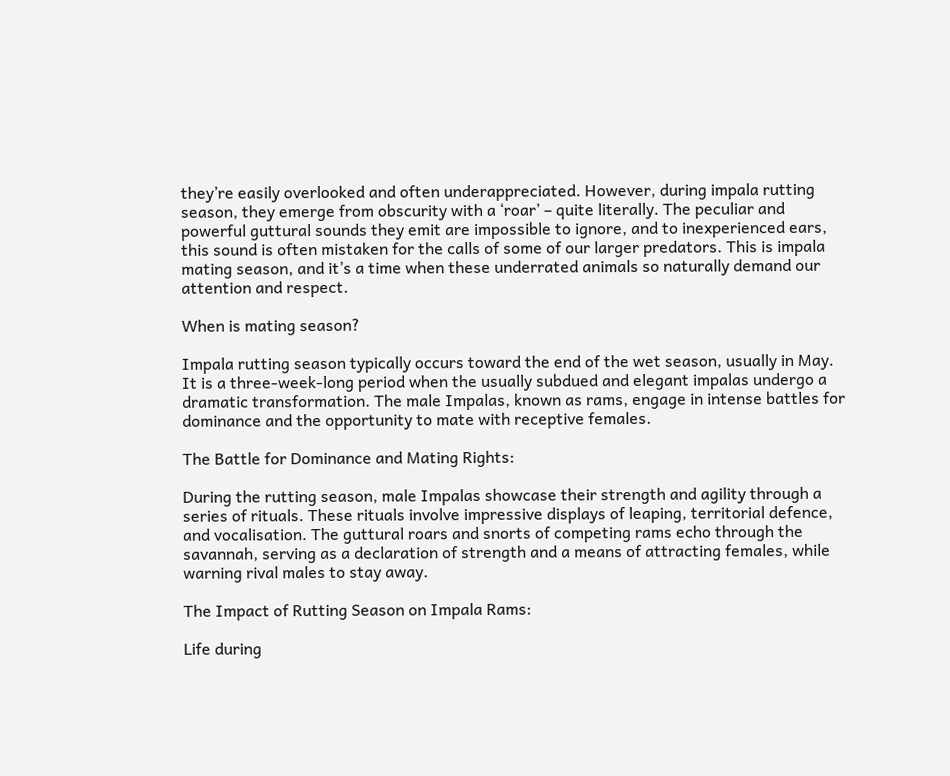they’re easily overlooked and often underappreciated. However, during impala rutting season, they emerge from obscurity with a ‘roar’ – quite literally. The peculiar and powerful guttural sounds they emit are impossible to ignore, and to inexperienced ears, this sound is often mistaken for the calls of some of our larger predators. This is impala mating season, and it’s a time when these underrated animals so naturally demand our attention and respect.

When is mating season?

Impala rutting season typically occurs toward the end of the wet season, usually in May. It is a three-week-long period when the usually subdued and elegant impalas undergo a dramatic transformation. The male Impalas, known as rams, engage in intense battles for dominance and the opportunity to mate with receptive females.

The Battle for Dominance and Mating Rights:

During the rutting season, male Impalas showcase their strength and agility through a series of rituals. These rituals involve impressive displays of leaping, territorial defence, and vocalisation. The guttural roars and snorts of competing rams echo through the savannah, serving as a declaration of strength and a means of attracting females, while warning rival males to stay away.

The Impact of Rutting Season on Impala Rams:

Life during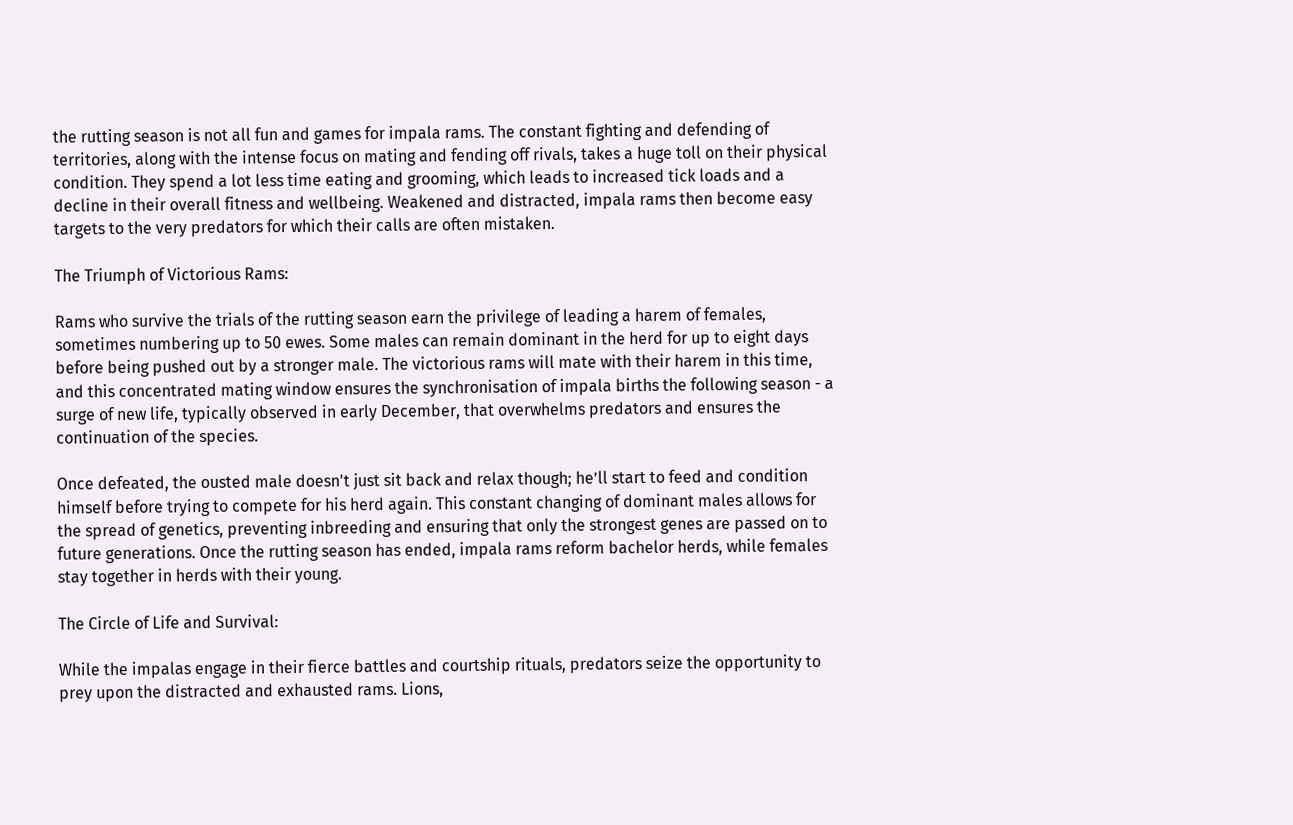the rutting season is not all fun and games for impala rams. The constant fighting and defending of territories, along with the intense focus on mating and fending off rivals, takes a huge toll on their physical condition. They spend a lot less time eating and grooming, which leads to increased tick loads and a decline in their overall fitness and wellbeing. Weakened and distracted, impala rams then become easy targets to the very predators for which their calls are often mistaken.

The Triumph of Victorious Rams:

Rams who survive the trials of the rutting season earn the privilege of leading a harem of females, sometimes numbering up to 50 ewes. Some males can remain dominant in the herd for up to eight days before being pushed out by a stronger male. The victorious rams will mate with their harem in this time, and this concentrated mating window ensures the synchronisation of impala births the following season - a surge of new life, typically observed in early December, that overwhelms predators and ensures the continuation of the species.

Once defeated, the ousted male doesn't just sit back and relax though; he’ll start to feed and condition himself before trying to compete for his herd again. This constant changing of dominant males allows for the spread of genetics, preventing inbreeding and ensuring that only the strongest genes are passed on to future generations. Once the rutting season has ended, impala rams reform bachelor herds, while females stay together in herds with their young.

The Circle of Life and Survival:

While the impalas engage in their fierce battles and courtship rituals, predators seize the opportunity to prey upon the distracted and exhausted rams. Lions,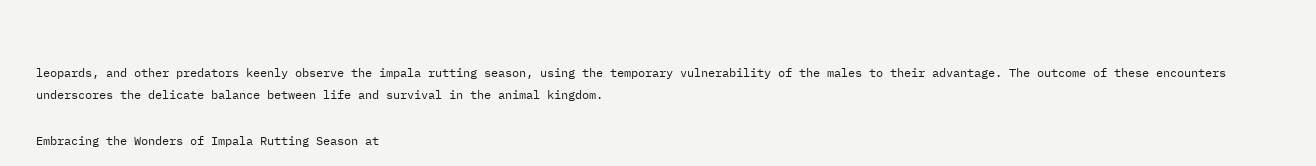leopards, and other predators keenly observe the impala rutting season, using the temporary vulnerability of the males to their advantage. The outcome of these encounters underscores the delicate balance between life and survival in the animal kingdom.

Embracing the Wonders of Impala Rutting Season at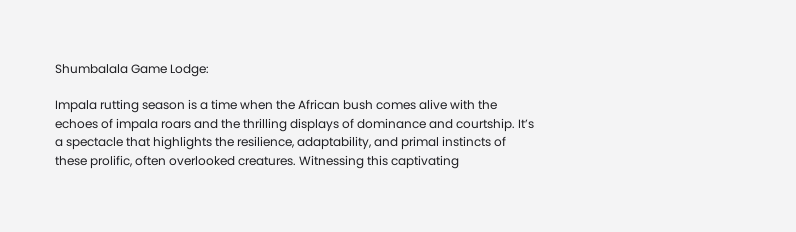Shumbalala Game Lodge:

Impala rutting season is a time when the African bush comes alive with the echoes of impala roars and the thrilling displays of dominance and courtship. It’s a spectacle that highlights the resilience, adaptability, and primal instincts of these prolific, often overlooked creatures. Witnessing this captivating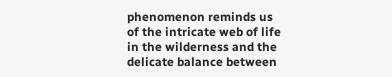phenomenon reminds us of the intricate web of life in the wilderness and the delicate balance between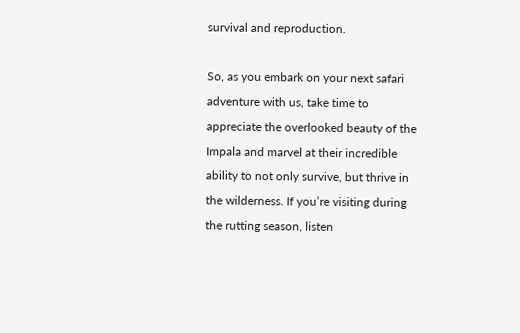survival and reproduction.

So, as you embark on your next safari adventure with us, take time to appreciate the overlooked beauty of the Impala and marvel at their incredible ability to not only survive, but thrive in the wilderness. If you’re visiting during the rutting season, listen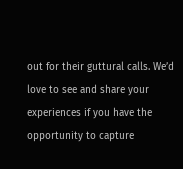out for their guttural calls. We’d love to see and share your experiences if you have the opportunity to capture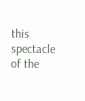this spectacle of the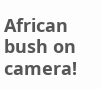African bush on camera!